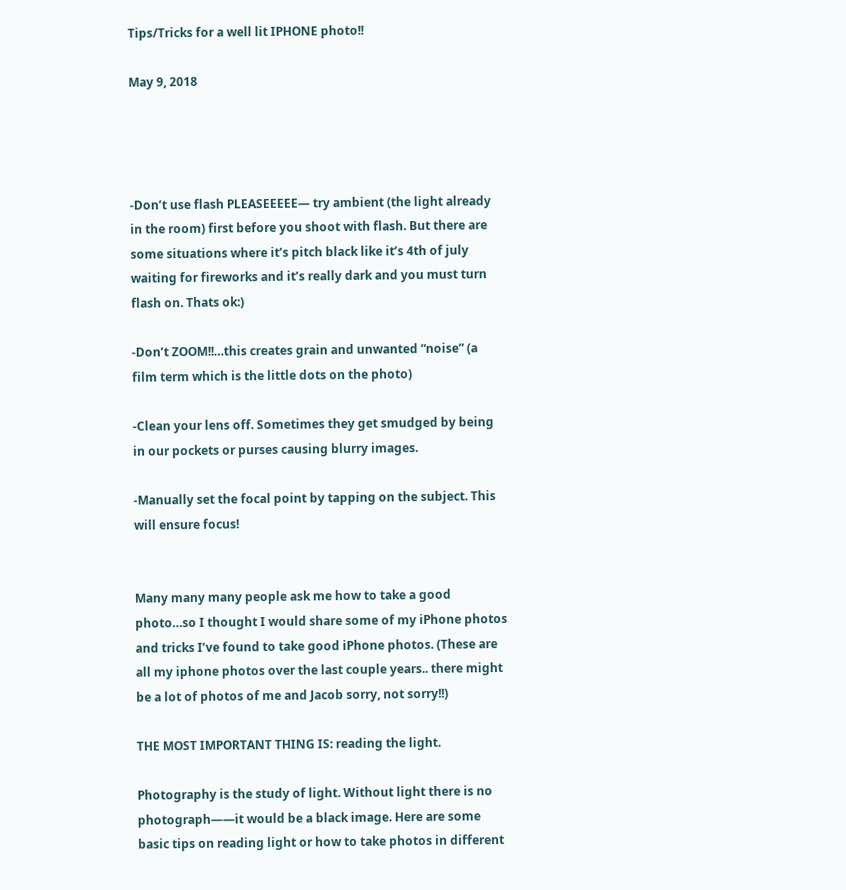Tips/Tricks for a well lit IPHONE photo!!

May 9, 2018




-Don’t use flash PLEASEEEEE— try ambient (the light already in the room) first before you shoot with flash. But there are some situations where it’s pitch black like it’s 4th of july waiting for fireworks and it’s really dark and you must turn flash on. Thats ok:)

-Don’t ZOOM!!…this creates grain and unwanted “noise” (a film term which is the little dots on the photo)

-Clean your lens off. Sometimes they get smudged by being in our pockets or purses causing blurry images.

-Manually set the focal point by tapping on the subject. This will ensure focus!


Many many many people ask me how to take a good photo…so I thought I would share some of my iPhone photos and tricks I’ve found to take good iPhone photos. (These are all my iphone photos over the last couple years.. there might be a lot of photos of me and Jacob sorry, not sorry!!)

THE MOST IMPORTANT THING IS: reading the light.

Photography is the study of light. Without light there is no photograph——it would be a black image. Here are some basic tips on reading light or how to take photos in different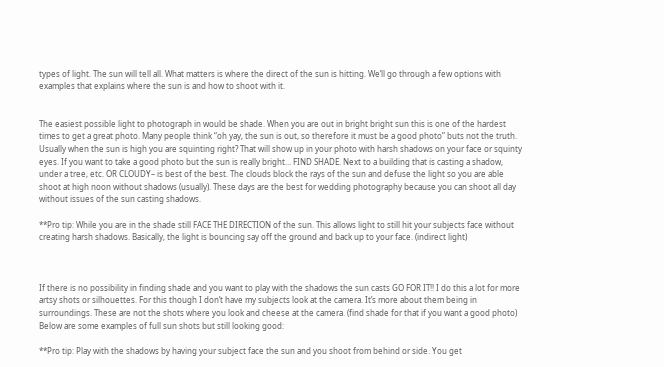types of light. The sun will tell all. What matters is where the direct of the sun is hitting. We’ll go through a few options with examples that explains where the sun is and how to shoot with it.


The easiest possible light to photograph in would be shade. When you are out in bright bright sun this is one of the hardest times to get a great photo. Many people think “oh yay, the sun is out, so therefore it must be a good photo” buts not the truth. Usually when the sun is high you are squinting right? That will show up in your photo with harsh shadows on your face or squinty eyes. If you want to take a good photo but the sun is really bright… FIND SHADE. Next to a building that is casting a shadow, under a tree, etc. OR CLOUDY– is best of the best. The clouds block the rays of the sun and defuse the light so you are able shoot at high noon without shadows (usually). These days are the best for wedding photography because you can shoot all day without issues of the sun casting shadows.

**Pro tip: While you are in the shade still FACE THE DIRECTION of the sun. This allows light to still hit your subjects face without     creating harsh shadows. Basically, the light is bouncing say off the ground and back up to your face. (indirect light)



If there is no possibility in finding shade and you want to play with the shadows the sun casts GO FOR IT!! I do this a lot for more artsy shots or silhouettes. For this though I don’t have my subjects look at the camera. It’s more about them being in surroundings. These are not the shots where you look and cheese at the camera. (find shade for that if you want a good photo) Below are some examples of full sun shots but still looking good:

**Pro tip: Play with the shadows by having your subject face the sun and you shoot from behind or side. You get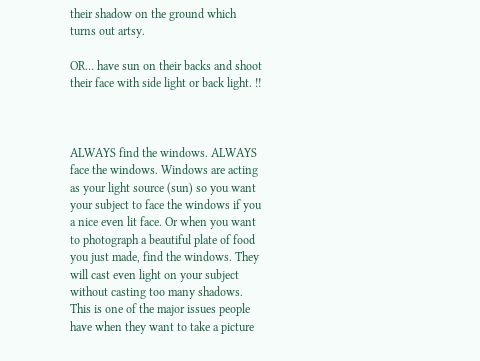their shadow on the ground which turns out artsy.

OR… have sun on their backs and shoot their face with side light or back light. !!



ALWAYS find the windows. ALWAYS face the windows. Windows are acting as your light source (sun) so you want your subject to face the windows if you a nice even lit face. Or when you want to photograph a beautiful plate of food you just made, find the windows. They will cast even light on your subject without casting too many shadows. This is one of the major issues people have when they want to take a picture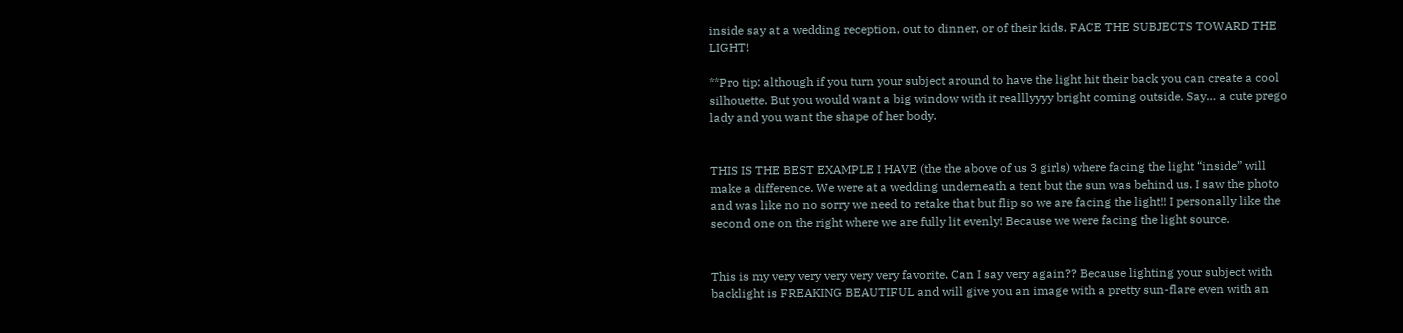inside say at a wedding reception, out to dinner, or of their kids. FACE THE SUBJECTS TOWARD THE LIGHT!

**Pro tip: although if you turn your subject around to have the light hit their back you can create a cool silhouette. But you would want a big window with it realllyyyy bright coming outside. Say… a cute prego lady and you want the shape of her body.


THIS IS THE BEST EXAMPLE I HAVE (the the above of us 3 girls) where facing the light “inside” will make a difference. We were at a wedding underneath a tent but the sun was behind us. I saw the photo and was like no no sorry we need to retake that but flip so we are facing the light!! I personally like the second one on the right where we are fully lit evenly! Because we were facing the light source.


This is my very very very very very favorite. Can I say very again?? Because lighting your subject with backlight is FREAKING BEAUTIFUL and will give you an image with a pretty sun-flare even with an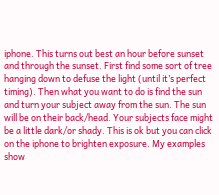iphone. This turns out best an hour before sunset and through the sunset. First find some sort of tree hanging down to defuse the light (until it’s perfect timing). Then what you want to do is find the sun and turn your subject away from the sun. The sun will be on their back/head. Your subjects face might be a little dark/or shady. This is ok but you can click on the iphone to brighten exposure. My examples show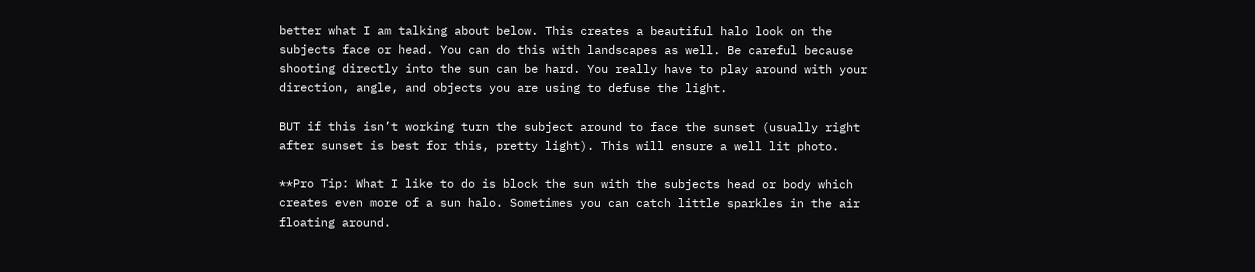better what I am talking about below. This creates a beautiful halo look on the subjects face or head. You can do this with landscapes as well. Be careful because shooting directly into the sun can be hard. You really have to play around with your direction, angle, and objects you are using to defuse the light.

BUT if this isn’t working turn the subject around to face the sunset (usually right after sunset is best for this, pretty light). This will ensure a well lit photo.

**Pro Tip: What I like to do is block the sun with the subjects head or body which creates even more of a sun halo. Sometimes you can catch little sparkles in the air floating around.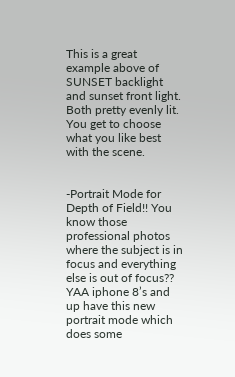This is a great example above of SUNSET backlight and sunset front light. Both pretty evenly lit. You get to choose what you like best with the scene.


-Portrait Mode for Depth of Field!! You know those professional photos where the subject is in focus and everything else is out of focus?? YAA iphone 8’s and up have this new portrait mode which does some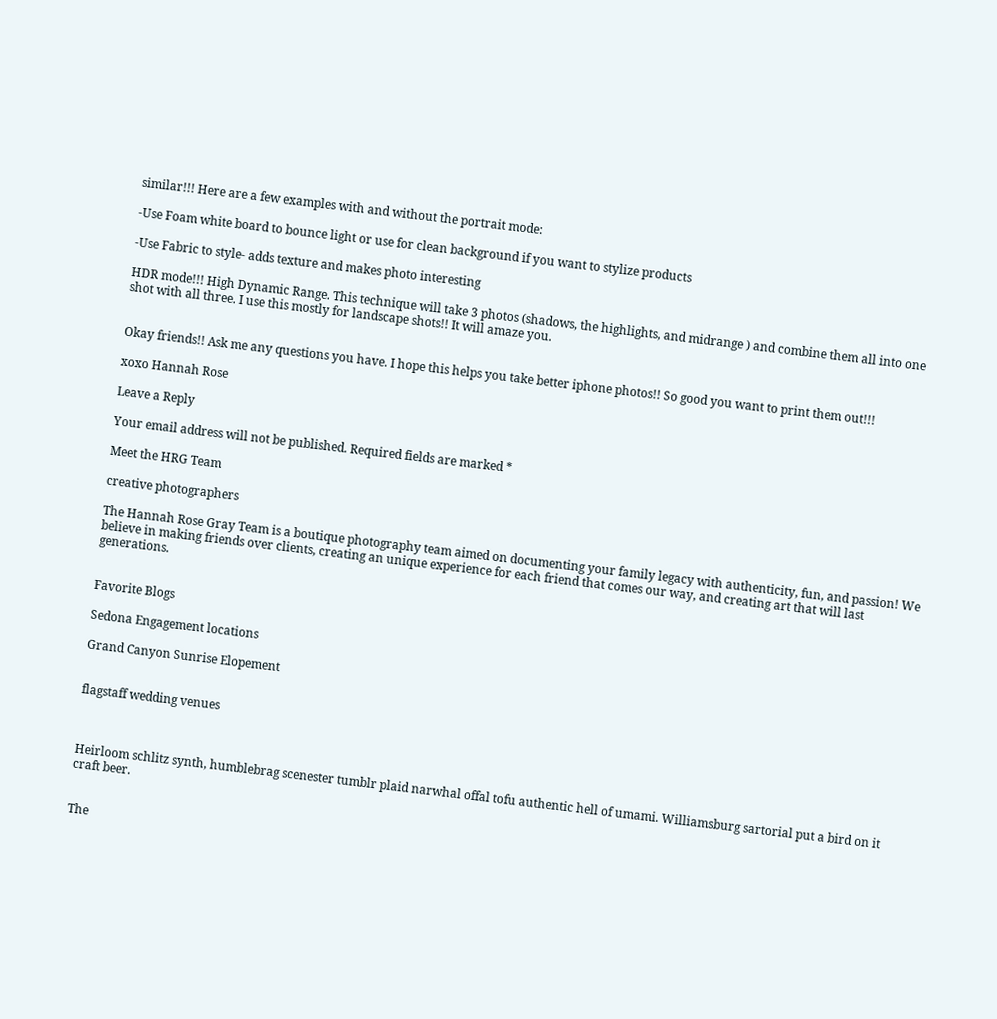similar!!! Here are a few examples with and without the portrait mode:

-Use Foam white board to bounce light or use for clean background if you want to stylize products

-Use Fabric to style- adds texture and makes photo interesting

HDR mode!!! High Dynamic Range. This technique will take 3 photos (shadows, the highlights, and midrange ) and combine them all into one shot with all three. I use this mostly for landscape shots!! It will amaze you.


Okay friends!! Ask me any questions you have. I hope this helps you take better iphone photos!! So good you want to print them out!!!

xoxo Hannah Rose

Leave a Reply

Your email address will not be published. Required fields are marked *

Meet the HRG Team

creative photographers

The Hannah Rose Gray Team is a boutique photography team aimed on documenting your family legacy with authenticity, fun, and passion! We believe in making friends over clients, creating an unique experience for each friend that comes our way, and creating art that will last generations.


Favorite Blogs

Sedona Engagement locations

Grand Canyon Sunrise Elopement


flagstaff wedding venues



Heirloom schlitz synth, humblebrag scenester tumblr plaid narwhal offal tofu authentic hell of umami. Williamsburg sartorial put a bird on it craft beer.


The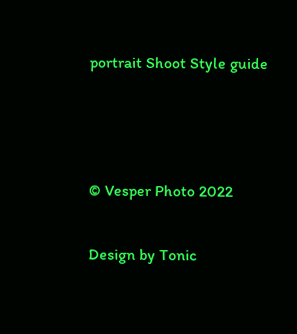portrait Shoot Style guide



© Vesper Photo 2022

Design by Tonic